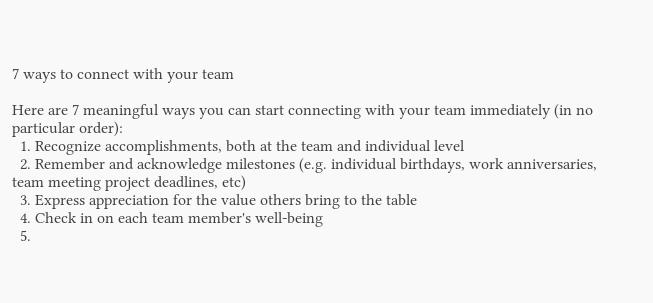7 ways to connect with your team

Here are 7 meaningful ways you can start connecting with your team immediately (in no particular order):
  1. Recognize accomplishments, both at the team and individual level
  2. Remember and acknowledge milestones (e.g. individual birthdays, work anniversaries, team meeting project deadlines, etc)
  3. Express appreciation for the value others bring to the table
  4. Check in on each team member's well-being
  5.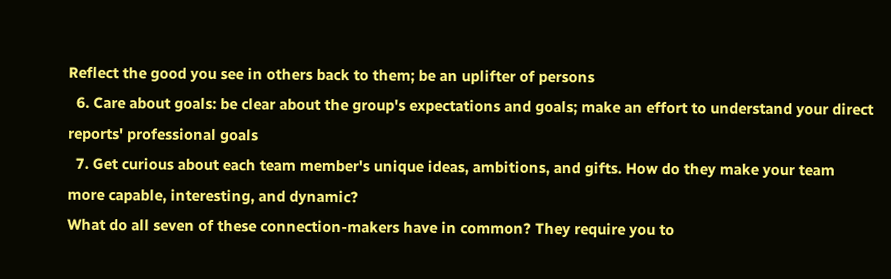Reflect the good you see in others back to them; be an uplifter of persons
  6. Care about goals: be clear about the group's expectations and goals; make an effort to understand your direct reports' professional goals
  7. Get curious about each team member's unique ideas, ambitions, and gifts. How do they make your team more capable, interesting, and dynamic?
What do all seven of these connection-makers have in common? They require you to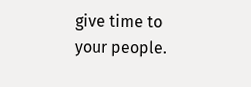give time to your people.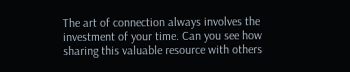The art of connection always involves the investment of your time. Can you see how sharing this valuable resource with others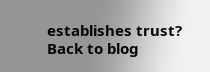establishes trust?
Back to blog